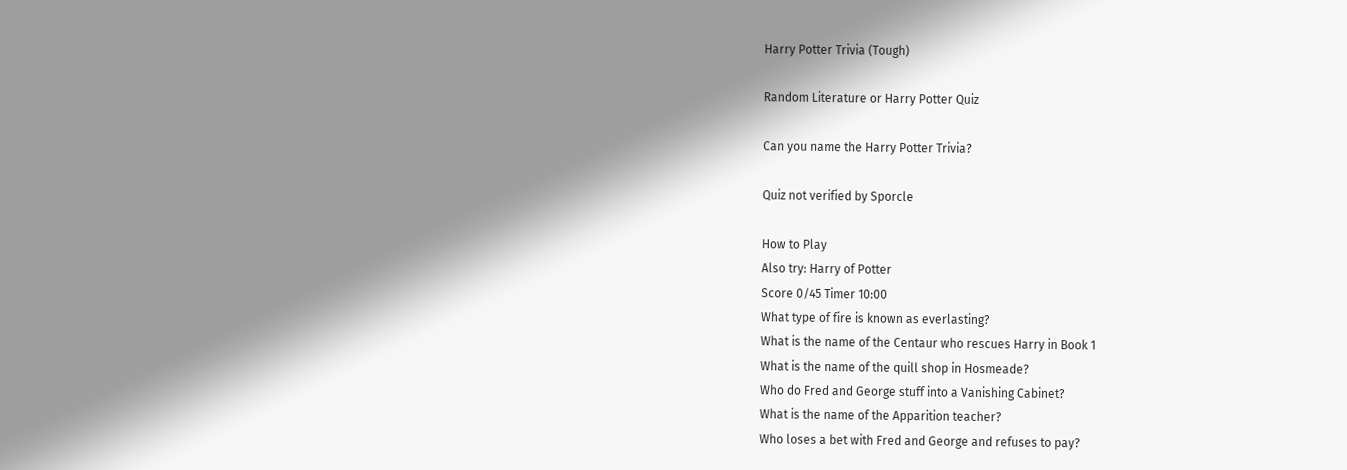Harry Potter Trivia (Tough)

Random Literature or Harry Potter Quiz

Can you name the Harry Potter Trivia?

Quiz not verified by Sporcle

How to Play
Also try: Harry of Potter
Score 0/45 Timer 10:00
What type of fire is known as everlasting?
What is the name of the Centaur who rescues Harry in Book 1
What is the name of the quill shop in Hosmeade?
Who do Fred and George stuff into a Vanishing Cabinet?
What is the name of the Apparition teacher?
Who loses a bet with Fred and George and refuses to pay?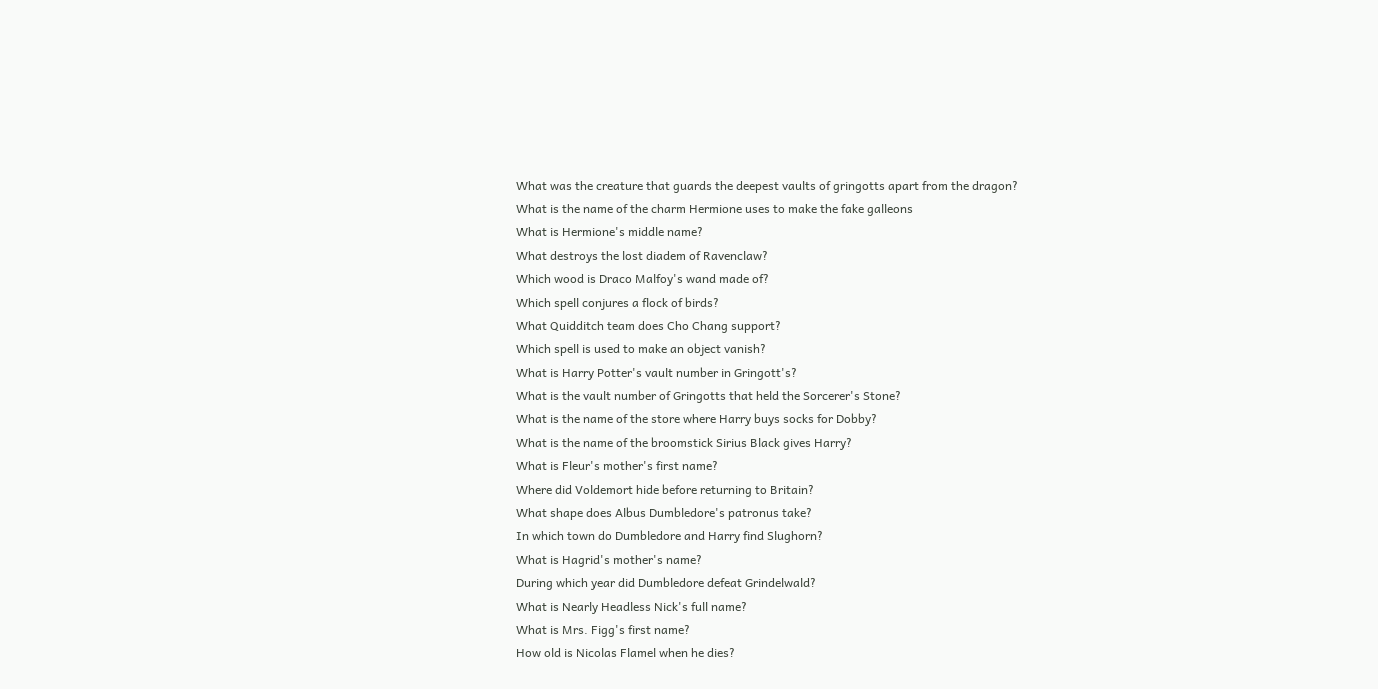What was the creature that guards the deepest vaults of gringotts apart from the dragon?
What is the name of the charm Hermione uses to make the fake galleons
What is Hermione's middle name?
What destroys the lost diadem of Ravenclaw?
Which wood is Draco Malfoy's wand made of?
Which spell conjures a flock of birds?
What Quidditch team does Cho Chang support?
Which spell is used to make an object vanish?
What is Harry Potter's vault number in Gringott's?
What is the vault number of Gringotts that held the Sorcerer's Stone?
What is the name of the store where Harry buys socks for Dobby?
What is the name of the broomstick Sirius Black gives Harry?
What is Fleur's mother's first name?
Where did Voldemort hide before returning to Britain?
What shape does Albus Dumbledore's patronus take?
In which town do Dumbledore and Harry find Slughorn?
What is Hagrid's mother's name?
During which year did Dumbledore defeat Grindelwald?
What is Nearly Headless Nick's full name?
What is Mrs. Figg's first name?
How old is Nicolas Flamel when he dies?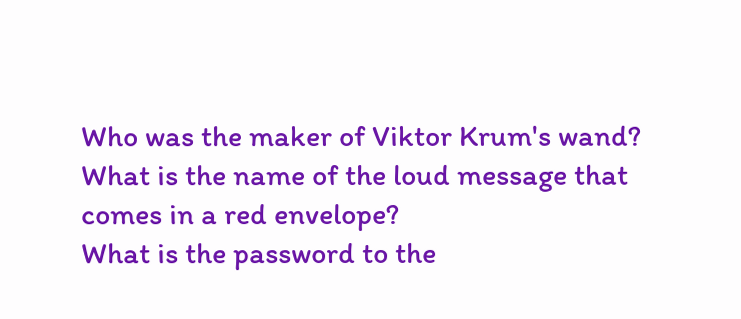Who was the maker of Viktor Krum's wand?
What is the name of the loud message that comes in a red envelope?
What is the password to the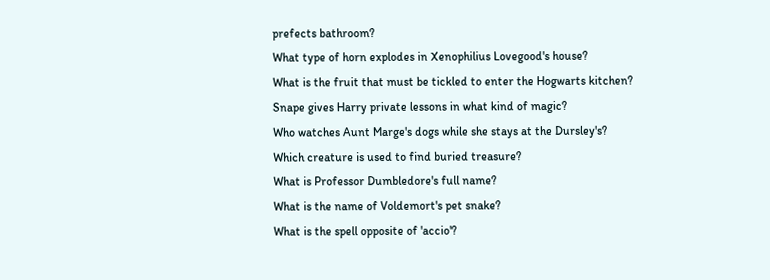prefects bathroom?
What type of horn explodes in Xenophilius Lovegood's house?
What is the fruit that must be tickled to enter the Hogwarts kitchen?
Snape gives Harry private lessons in what kind of magic?
Who watches Aunt Marge's dogs while she stays at the Dursley's?
Which creature is used to find buried treasure?
What is Professor Dumbledore's full name?
What is the name of Voldemort's pet snake?
What is the spell opposite of 'accio'?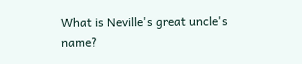What is Neville's great uncle's name?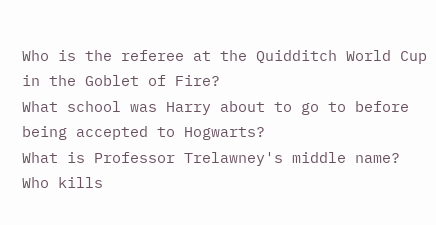Who is the referee at the Quidditch World Cup in the Goblet of Fire?
What school was Harry about to go to before being accepted to Hogwarts?
What is Professor Trelawney's middle name?
Who kills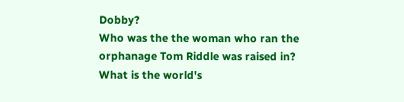Dobby?
Who was the the woman who ran the orphanage Tom Riddle was raised in?
What is the world's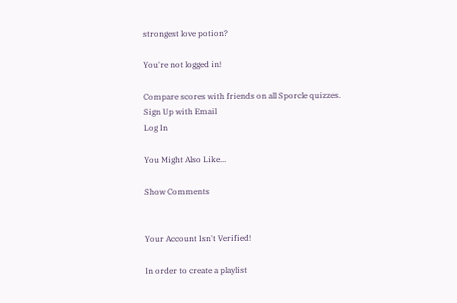strongest love potion?

You're not logged in!

Compare scores with friends on all Sporcle quizzes.
Sign Up with Email
Log In

You Might Also Like...

Show Comments


Your Account Isn't Verified!

In order to create a playlist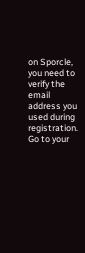on Sporcle, you need to verify the email address you used during registration. Go to your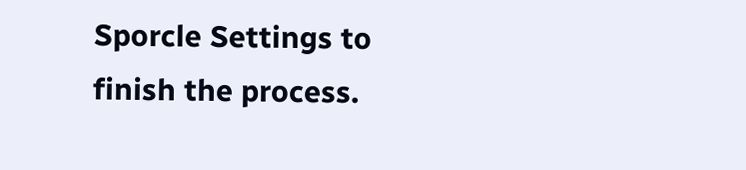Sporcle Settings to finish the process.